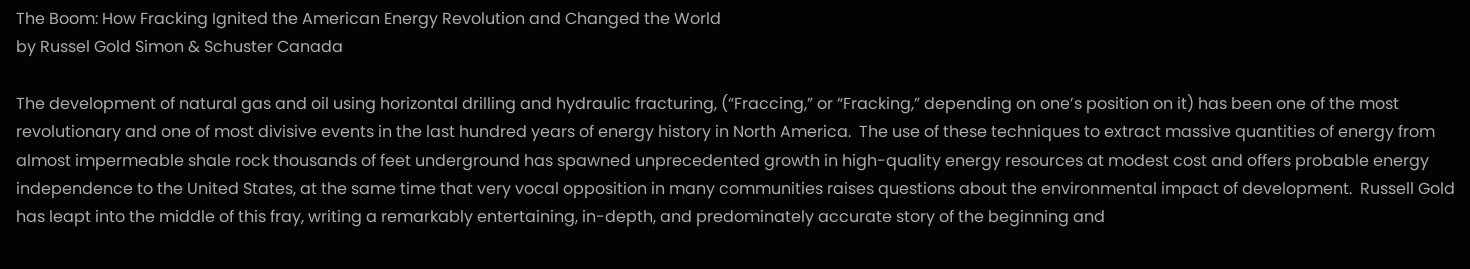The Boom: How Fracking Ignited the American Energy Revolution and Changed the World
by Russel Gold Simon & Schuster Canada

The development of natural gas and oil using horizontal drilling and hydraulic fracturing, (“Fraccing,” or “Fracking,” depending on one’s position on it) has been one of the most revolutionary and one of most divisive events in the last hundred years of energy history in North America.  The use of these techniques to extract massive quantities of energy from almost impermeable shale rock thousands of feet underground has spawned unprecedented growth in high-quality energy resources at modest cost and offers probable energy independence to the United States, at the same time that very vocal opposition in many communities raises questions about the environmental impact of development.  Russell Gold has leapt into the middle of this fray, writing a remarkably entertaining, in-depth, and predominately accurate story of the beginning and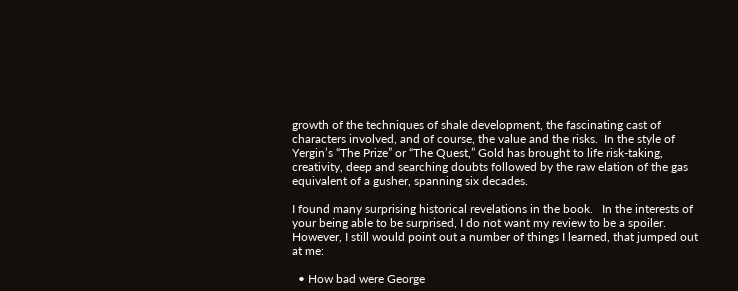growth of the techniques of shale development, the fascinating cast of characters involved, and of course, the value and the risks.  In the style of Yergin’s “The Prize” or “The Quest,” Gold has brought to life risk-taking, creativity, deep and searching doubts followed by the raw elation of the gas equivalent of a gusher, spanning six decades.

I found many surprising historical revelations in the book.   In the interests of your being able to be surprised, I do not want my review to be a spoiler.  However, I still would point out a number of things I learned, that jumped out at me:

  • How bad were George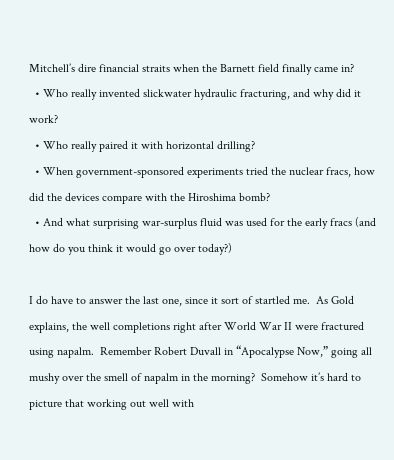Mitchell’s dire financial straits when the Barnett field finally came in?
  • Who really invented slickwater hydraulic fracturing, and why did it work?
  • Who really paired it with horizontal drilling?
  • When government-sponsored experiments tried the nuclear fracs, how did the devices compare with the Hiroshima bomb?
  • And what surprising war-surplus fluid was used for the early fracs (and how do you think it would go over today?)

I do have to answer the last one, since it sort of startled me.  As Gold explains, the well completions right after World War II were fractured using napalm.  Remember Robert Duvall in “Apocalypse Now,” going all mushy over the smell of napalm in the morning?  Somehow it’s hard to picture that working out well with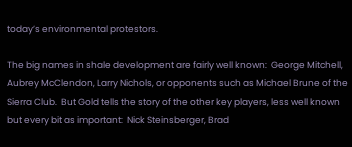today’s environmental protestors.

The big names in shale development are fairly well known:  George Mitchell, Aubrey McClendon, Larry Nichols, or opponents such as Michael Brune of the Sierra Club.  But Gold tells the story of the other key players, less well known but every bit as important:  Nick Steinsberger, Brad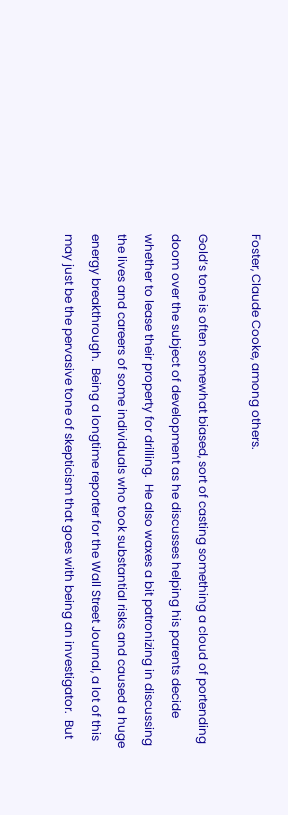Foster, Claude Cooke, among others.

Gold’s tone is often somewhat biased, sort of casting something a cloud of portending doom over the subject of development as he discusses helping his parents decide whether to lease their property for drilling.  He also waxes a bit patronizing in discussing the lives and careers of some individuals who took substantial risks and caused a huge energy breakthrough.  Being a longtime reporter for the Wall Street Journal, a lot of this may just be the pervasive tone of skepticism that goes with being an investigator.  But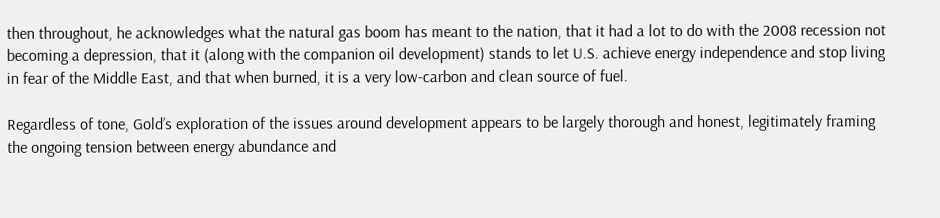then throughout, he acknowledges what the natural gas boom has meant to the nation, that it had a lot to do with the 2008 recession not becoming a depression, that it (along with the companion oil development) stands to let U.S. achieve energy independence and stop living in fear of the Middle East, and that when burned, it is a very low-carbon and clean source of fuel.

Regardless of tone, Gold’s exploration of the issues around development appears to be largely thorough and honest, legitimately framing the ongoing tension between energy abundance and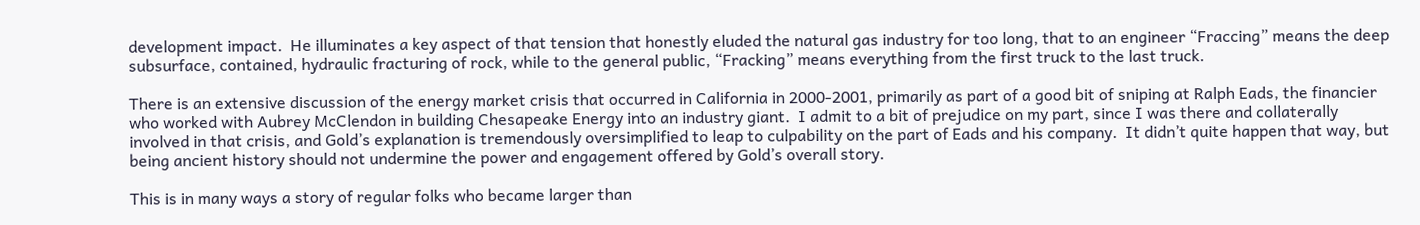development impact.  He illuminates a key aspect of that tension that honestly eluded the natural gas industry for too long, that to an engineer “Fraccing” means the deep subsurface, contained, hydraulic fracturing of rock, while to the general public, “Fracking” means everything from the first truck to the last truck.

There is an extensive discussion of the energy market crisis that occurred in California in 2000-2001, primarily as part of a good bit of sniping at Ralph Eads, the financier who worked with Aubrey McClendon in building Chesapeake Energy into an industry giant.  I admit to a bit of prejudice on my part, since I was there and collaterally involved in that crisis, and Gold’s explanation is tremendously oversimplified to leap to culpability on the part of Eads and his company.  It didn’t quite happen that way, but being ancient history should not undermine the power and engagement offered by Gold’s overall story.

This is in many ways a story of regular folks who became larger than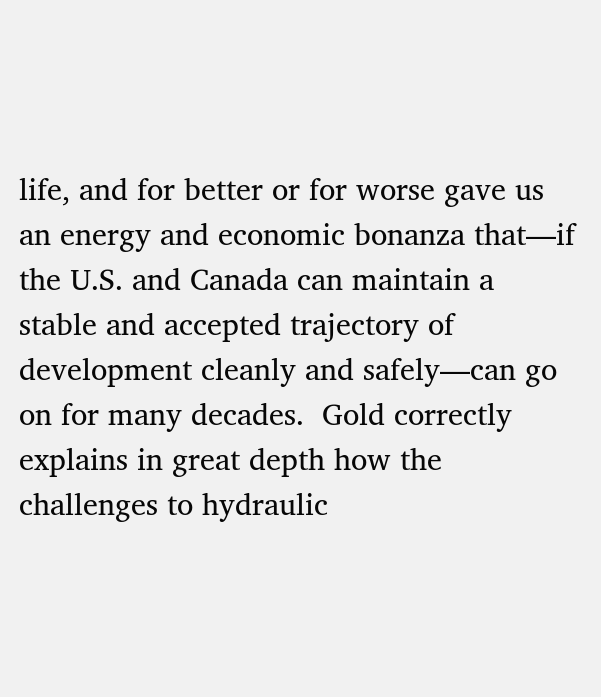life, and for better or for worse gave us an energy and economic bonanza that—if the U.S. and Canada can maintain a stable and accepted trajectory of development cleanly and safely—can go on for many decades.  Gold correctly explains in great depth how the challenges to hydraulic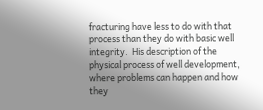fracturing have less to do with that process than they do with basic well integrity.  His description of the physical process of well development, where problems can happen and how they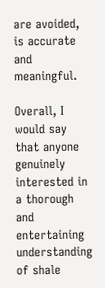are avoided, is accurate and meaningful.

Overall, I would say that anyone genuinely interested in a thorough and entertaining understanding of shale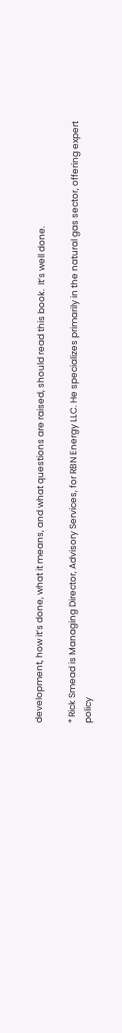development, how it’s done, what it means, and what questions are raised, should read this book.  It’s well done.

* Rick Smead is Managing Director, Advisory Services, for RBN Energy LLC. He specializes primarily in the natural gas sector, offering expert policy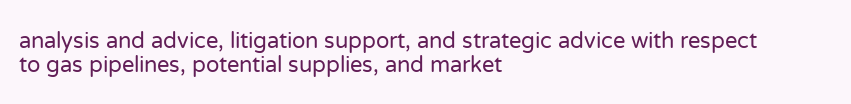analysis and advice, litigation support, and strategic advice with respect to gas pipelines, potential supplies, and market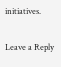initiatives.

Leave a Reply